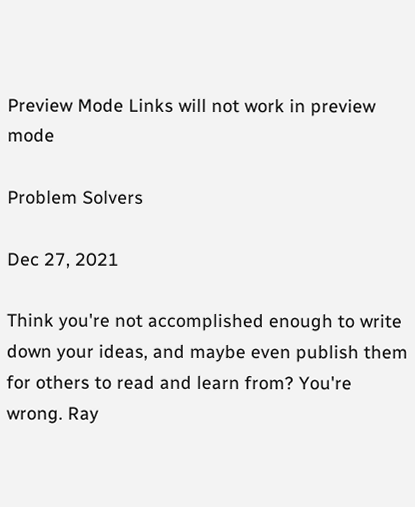Preview Mode Links will not work in preview mode

Problem Solvers

Dec 27, 2021

Think you're not accomplished enough to write down your ideas, and maybe even publish them for others to read and learn from? You're wrong. Ray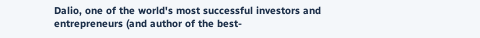Dalio, one of the world's most successful investors and entrepreneurs (and author of the best-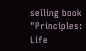selling book "Principles: Life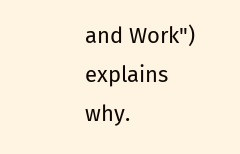and Work") explains why.